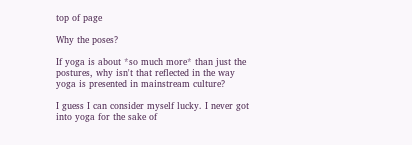top of page

Why the poses?

If yoga is about *so much more* than just the postures, why isn't that reflected in the way yoga is presented in mainstream culture?

I guess I can consider myself lucky. I never got into yoga for the sake of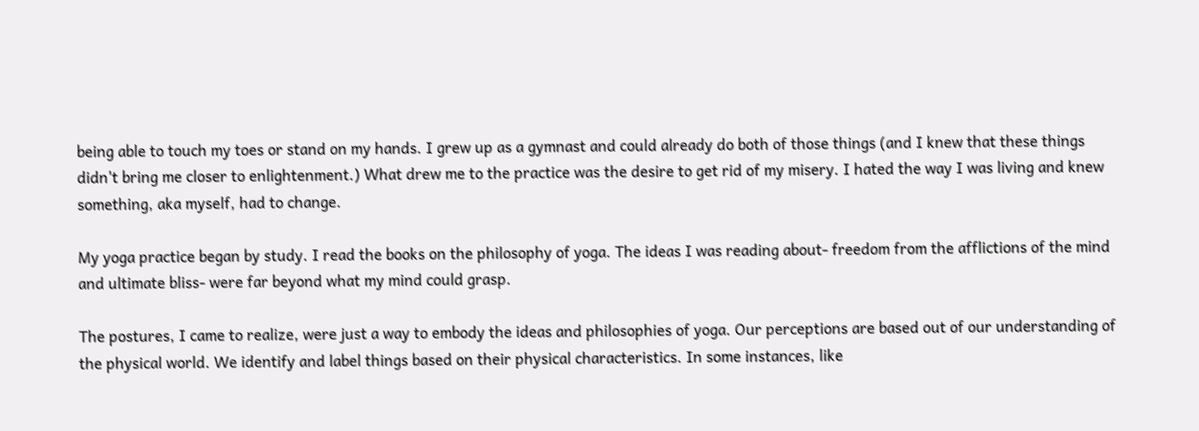being able to touch my toes or stand on my hands. I grew up as a gymnast and could already do both of those things (and I knew that these things didn't bring me closer to enlightenment.) What drew me to the practice was the desire to get rid of my misery. I hated the way I was living and knew something, aka myself, had to change.

My yoga practice began by study. I read the books on the philosophy of yoga. The ideas I was reading about- freedom from the afflictions of the mind and ultimate bliss- were far beyond what my mind could grasp.

The postures, I came to realize, were just a way to embody the ideas and philosophies of yoga. Our perceptions are based out of our understanding of the physical world. We identify and label things based on their physical characteristics. In some instances, like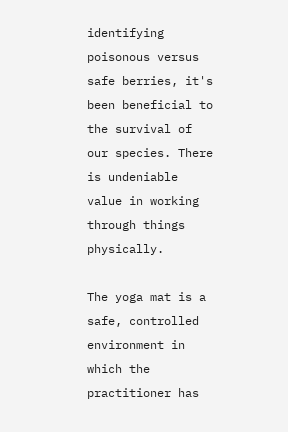identifying poisonous versus safe berries, it's been beneficial to the survival of our species. There is undeniable value in working through things physically.

The yoga mat is a safe, controlled environment in which the practitioner has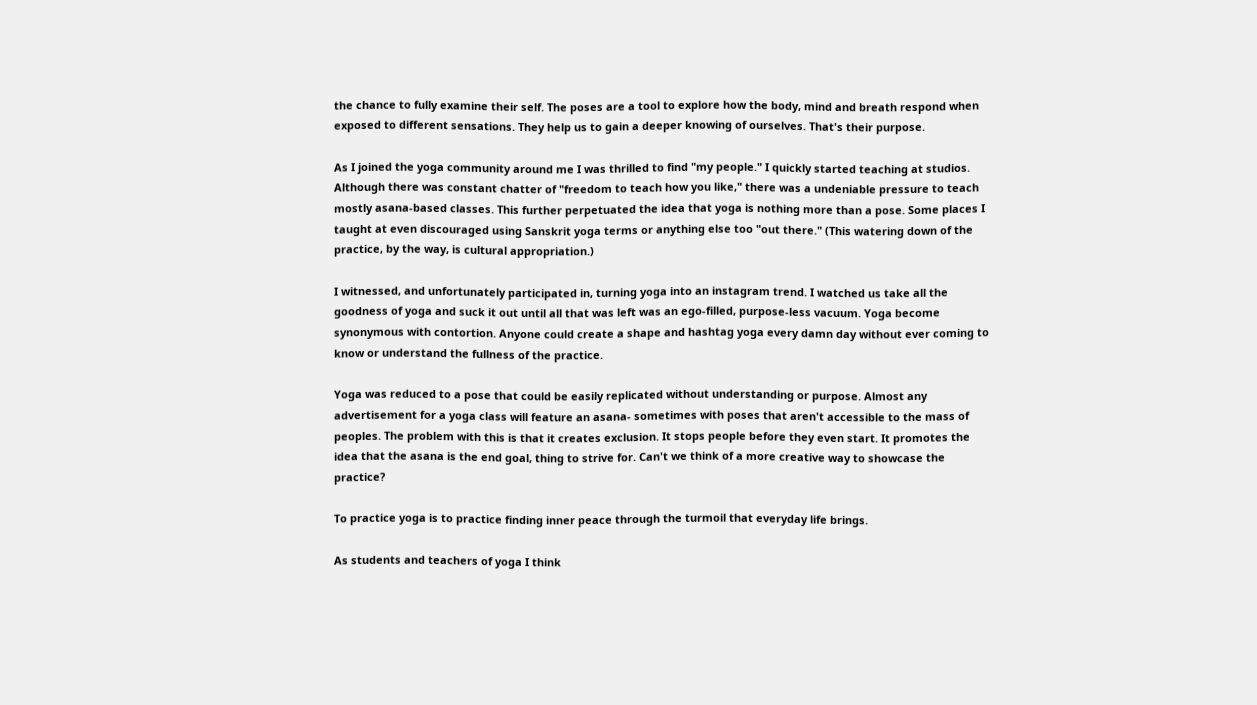the chance to fully examine their self. The poses are a tool to explore how the body, mind and breath respond when exposed to different sensations. They help us to gain a deeper knowing of ourselves. That's their purpose.

As I joined the yoga community around me I was thrilled to find "my people." I quickly started teaching at studios. Although there was constant chatter of "freedom to teach how you like," there was a undeniable pressure to teach mostly asana-based classes. This further perpetuated the idea that yoga is nothing more than a pose. Some places I taught at even discouraged using Sanskrit yoga terms or anything else too "out there." (This watering down of the practice, by the way, is cultural appropriation.)

I witnessed, and unfortunately participated in, turning yoga into an instagram trend. I watched us take all the goodness of yoga and suck it out until all that was left was an ego-filled, purpose-less vacuum. Yoga become synonymous with contortion. Anyone could create a shape and hashtag yoga every damn day without ever coming to know or understand the fullness of the practice.

Yoga was reduced to a pose that could be easily replicated without understanding or purpose. Almost any advertisement for a yoga class will feature an asana- sometimes with poses that aren't accessible to the mass of peoples. The problem with this is that it creates exclusion. It stops people before they even start. It promotes the idea that the asana is the end goal, thing to strive for. Can't we think of a more creative way to showcase the practice?

To practice yoga is to practice finding inner peace through the turmoil that everyday life brings.

As students and teachers of yoga I think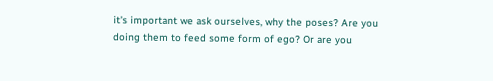it's important we ask ourselves, why the poses? Are you doing them to feed some form of ego? Or are you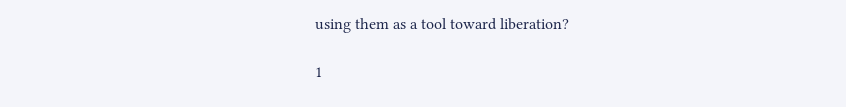using them as a tool toward liberation?

1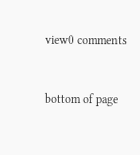view0 comments


bottom of page